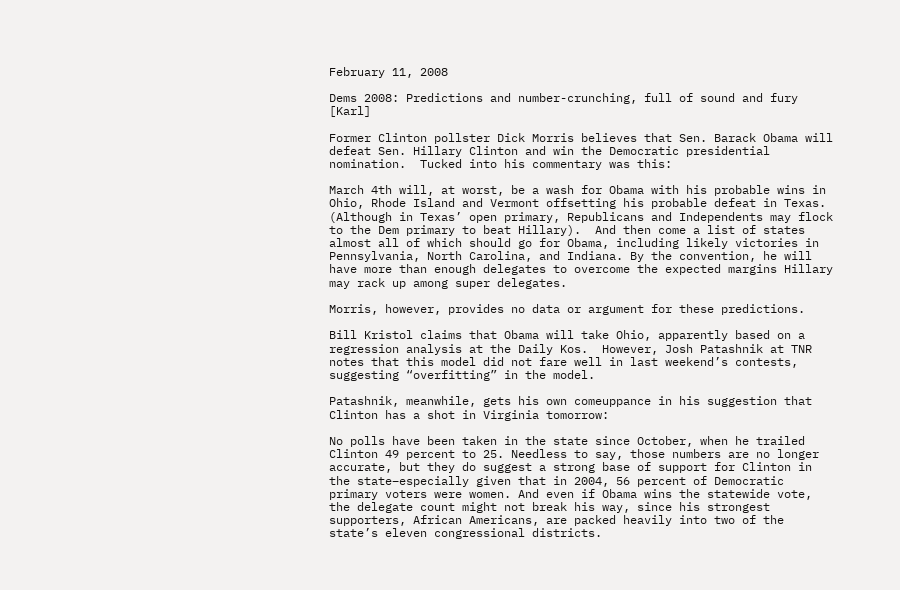February 11, 2008

Dems 2008: Predictions and number-crunching, full of sound and fury [Karl]

Former Clinton pollster Dick Morris believes that Sen. Barack Obama will defeat Sen. Hillary Clinton and win the Democratic presidential nomination.  Tucked into his commentary was this:

March 4th will, at worst, be a wash for Obama with his probable wins in Ohio, Rhode Island and Vermont offsetting his probable defeat in Texas. (Although in Texas’ open primary, Republicans and Independents may flock to the Dem primary to beat Hillary).  And then come a list of states almost all of which should go for Obama, including likely victories in Pennsylvania, North Carolina, and Indiana. By the convention, he will have more than enough delegates to overcome the expected margins Hillary may rack up among super delegates.

Morris, however, provides no data or argument for these predictions.

Bill Kristol claims that Obama will take Ohio, apparently based on a regression analysis at the Daily Kos.  However, Josh Patashnik at TNR notes that this model did not fare well in last weekend’s contests, suggesting “overfitting” in the model.

Patashnik, meanwhile, gets his own comeuppance in his suggestion that Clinton has a shot in Virginia tomorrow:

No polls have been taken in the state since October, when he trailed Clinton 49 percent to 25. Needless to say, those numbers are no longer accurate, but they do suggest a strong base of support for Clinton in the state–especially given that in 2004, 56 percent of Democratic primary voters were women. And even if Obama wins the statewide vote, the delegate count might not break his way, since his strongest supporters, African Americans, are packed heavily into two of the state’s eleven congressional districts.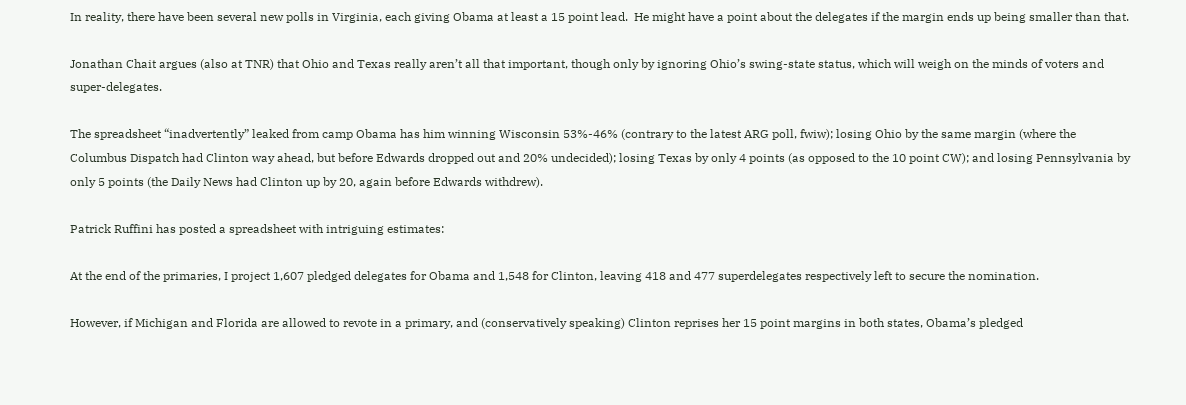In reality, there have been several new polls in Virginia, each giving Obama at least a 15 point lead.  He might have a point about the delegates if the margin ends up being smaller than that.

Jonathan Chait argues (also at TNR) that Ohio and Texas really aren’t all that important, though only by ignoring Ohio’s swing-state status, which will weigh on the minds of voters and super-delegates.

The spreadsheet “inadvertently” leaked from camp Obama has him winning Wisconsin 53%-46% (contrary to the latest ARG poll, fwiw); losing Ohio by the same margin (where the Columbus Dispatch had Clinton way ahead, but before Edwards dropped out and 20% undecided); losing Texas by only 4 points (as opposed to the 10 point CW); and losing Pennsylvania by only 5 points (the Daily News had Clinton up by 20, again before Edwards withdrew).

Patrick Ruffini has posted a spreadsheet with intriguing estimates:

At the end of the primaries, I project 1,607 pledged delegates for Obama and 1,548 for Clinton, leaving 418 and 477 superdelegates respectively left to secure the nomination.

However, if Michigan and Florida are allowed to revote in a primary, and (conservatively speaking) Clinton reprises her 15 point margins in both states, Obama’s pledged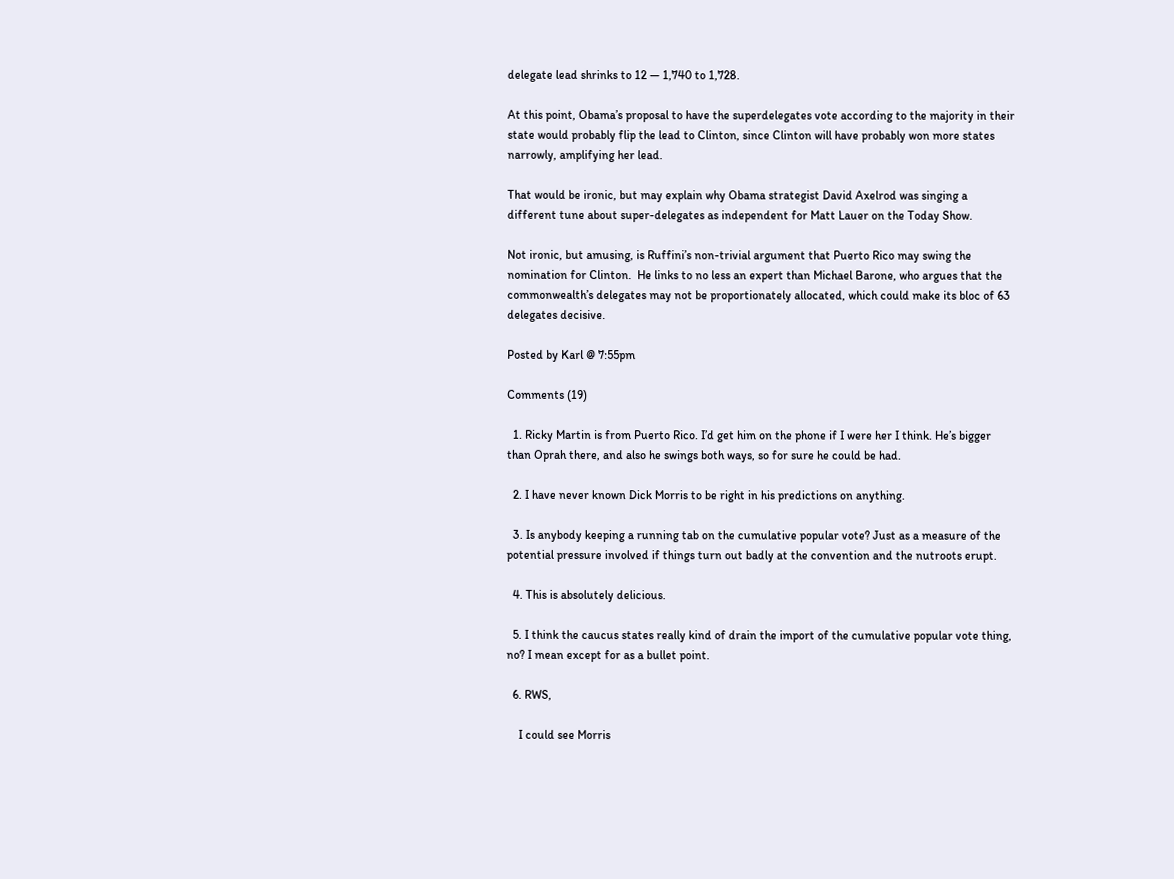delegate lead shrinks to 12 — 1,740 to 1,728.

At this point, Obama’s proposal to have the superdelegates vote according to the majority in their state would probably flip the lead to Clinton, since Clinton will have probably won more states narrowly, amplifying her lead.

That would be ironic, but may explain why Obama strategist David Axelrod was singing a different tune about super-delegates as independent for Matt Lauer on the Today Show.

Not ironic, but amusing, is Ruffini’s non-trivial argument that Puerto Rico may swing the nomination for Clinton.  He links to no less an expert than Michael Barone, who argues that the commonwealth’s delegates may not be proportionately allocated, which could make its bloc of 63 delegates decisive.

Posted by Karl @ 7:55pm

Comments (19)

  1. Ricky Martin is from Puerto Rico. I’d get him on the phone if I were her I think. He’s bigger than Oprah there, and also he swings both ways, so for sure he could be had.

  2. I have never known Dick Morris to be right in his predictions on anything.

  3. Is anybody keeping a running tab on the cumulative popular vote? Just as a measure of the potential pressure involved if things turn out badly at the convention and the nutroots erupt.

  4. This is absolutely delicious.

  5. I think the caucus states really kind of drain the import of the cumulative popular vote thing, no? I mean except for as a bullet point.

  6. RWS,

    I could see Morris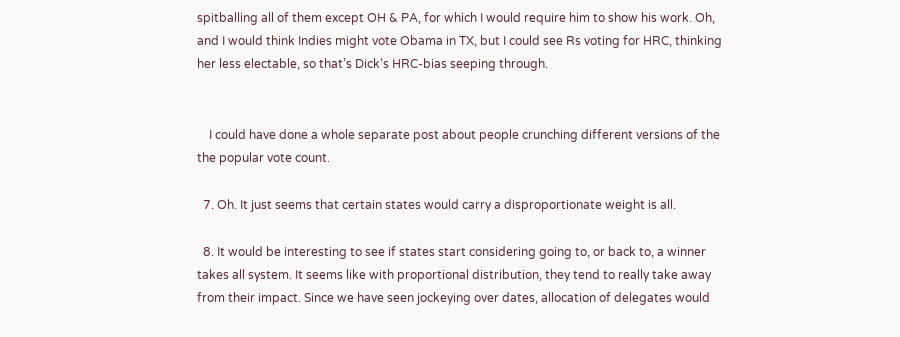spitballing all of them except OH & PA, for which I would require him to show his work. Oh, and I would think Indies might vote Obama in TX, but I could see Rs voting for HRC, thinking her less electable, so that’s Dick’s HRC-bias seeping through.


    I could have done a whole separate post about people crunching different versions of the the popular vote count.

  7. Oh. It just seems that certain states would carry a disproportionate weight is all.

  8. It would be interesting to see if states start considering going to, or back to, a winner takes all system. It seems like with proportional distribution, they tend to really take away from their impact. Since we have seen jockeying over dates, allocation of delegates would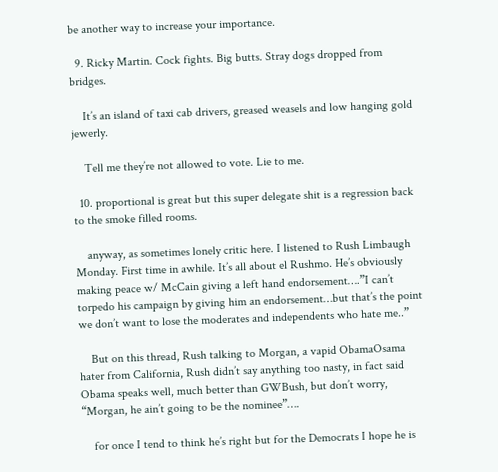be another way to increase your importance.

  9. Ricky Martin. Cock fights. Big butts. Stray dogs dropped from bridges.

    It’s an island of taxi cab drivers, greased weasels and low hanging gold jewerly.

    Tell me they’re not allowed to vote. Lie to me.

  10. proportional is great but this super delegate shit is a regression back to the smoke filled rooms.

    anyway, as sometimes lonely critic here. I listened to Rush Limbaugh Monday. First time in awhile. It’s all about el Rushmo. He’s obviously making peace w/ McCain giving a left hand endorsement….”I can’t torpedo his campaign by giving him an endorsement…but that’s the point we don’t want to lose the moderates and independents who hate me..”

    But on this thread, Rush talking to Morgan, a vapid ObamaOsama hater from California, Rush didn’t say anything too nasty, in fact said Obama speaks well, much better than GWBush, but don’t worry, “Morgan, he ain’t going to be the nominee”….

    for once I tend to think he’s right but for the Democrats I hope he is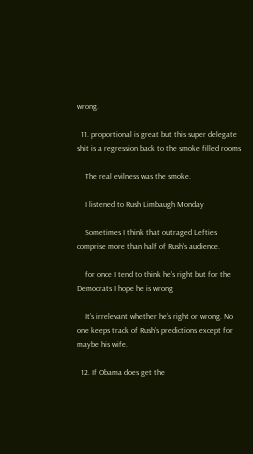wrong.

  11. proportional is great but this super delegate shit is a regression back to the smoke filled rooms

    The real evilness was the smoke.

    I listened to Rush Limbaugh Monday

    Sometimes I think that outraged Lefties comprise more than half of Rush’s audience.

    for once I tend to think he’s right but for the Democrats I hope he is wrong

    It’s irrelevant whether he’s right or wrong. No one keeps track of Rush’s predictions except for maybe his wife.

  12. If Obama does get the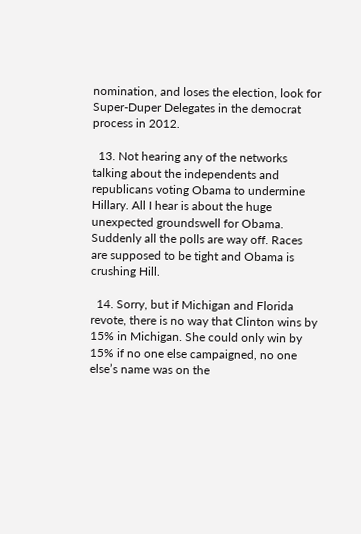nomination, and loses the election, look for Super-Duper Delegates in the democrat process in 2012.

  13. Not hearing any of the networks talking about the independents and republicans voting Obama to undermine Hillary. All I hear is about the huge unexpected groundswell for Obama. Suddenly all the polls are way off. Races are supposed to be tight and Obama is crushing Hill.

  14. Sorry, but if Michigan and Florida revote, there is no way that Clinton wins by 15% in Michigan. She could only win by 15% if no one else campaigned, no one else’s name was on the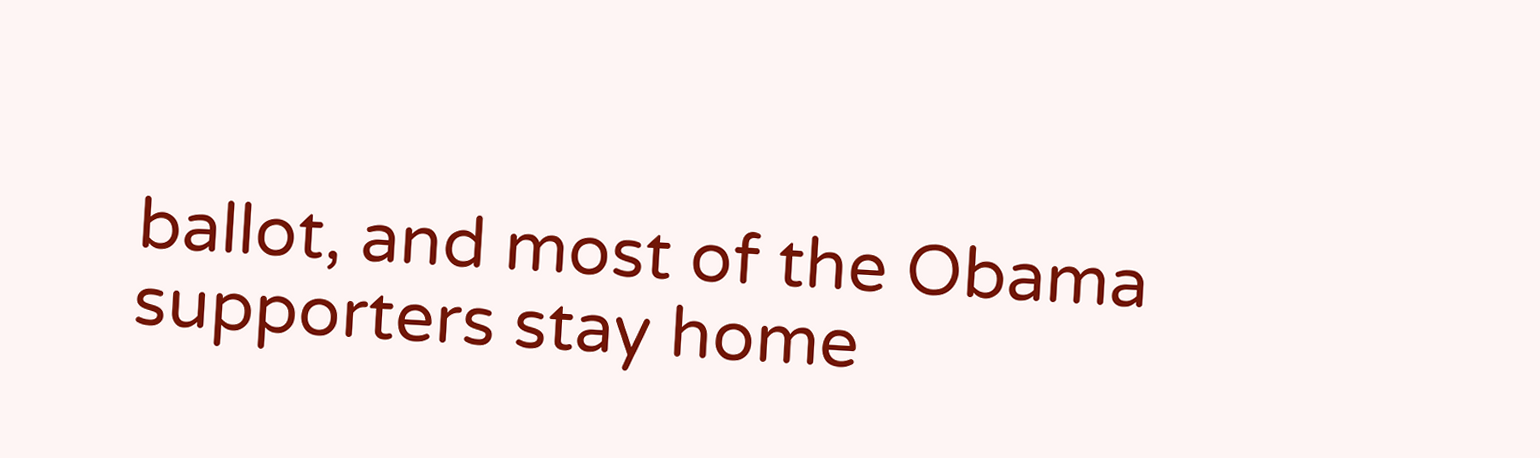ballot, and most of the Obama supporters stay home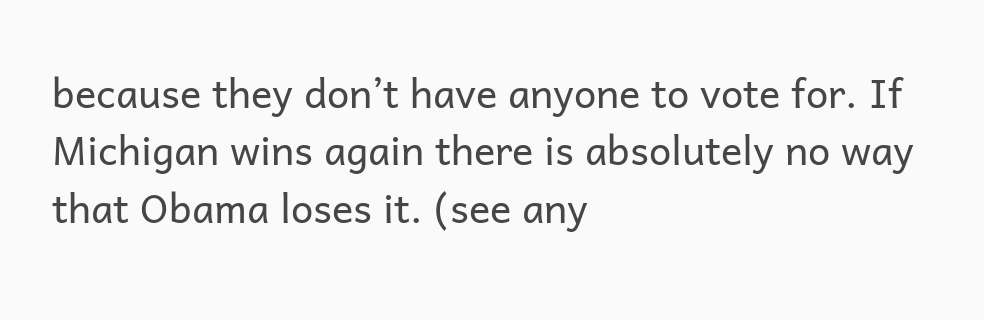because they don’t have anyone to vote for. If Michigan wins again there is absolutely no way that Obama loses it. (see any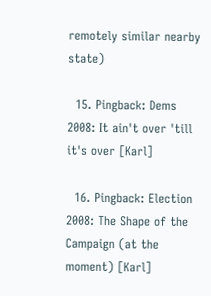remotely similar nearby state)

  15. Pingback: Dems 2008: It ain't over 'till it's over [Karl]

  16. Pingback: Election 2008: The Shape of the Campaign (at the moment) [Karl]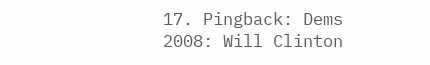17. Pingback: Dems 2008: Will Clinton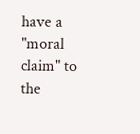have a "moral claim" to the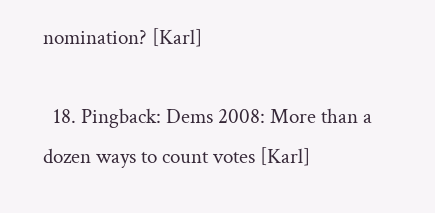nomination? [Karl]

  18. Pingback: Dems 2008: More than a dozen ways to count votes [Karl]